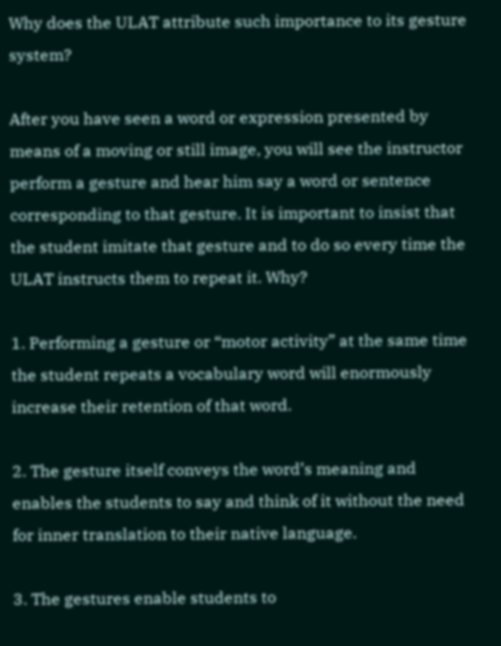Why does the ULAT attribute such importance to its gesture system?

After you have seen a word or expression presented by means of a moving or still image, you will see the instructor perform a gesture and hear him say a word or sentence corresponding to that gesture. It is important to insist that the student imitate that gesture and to do so every time the ULAT instructs them to repeat it. Why?

1. Performing a gesture or “motor activity” at the same time the student repeats a vocabulary word will enormously increase their retention of that word.

2. The gesture itself conveys the word’s meaning and enables the students to say and think of it without the need for inner translation to their native language.

3. The gestures enable students to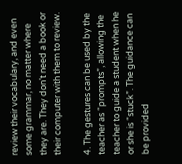review their vocabulary, and even some grammar, no matter where they are. They don’t need a book or their computer with them to review.

4. The gestures can be used by the teacher as “prompts”, allowing the teacher to guide a student when he or she is “stuck”. The guidance can be provided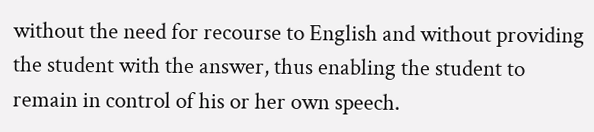without the need for recourse to English and without providing the student with the answer, thus enabling the student to remain in control of his or her own speech.